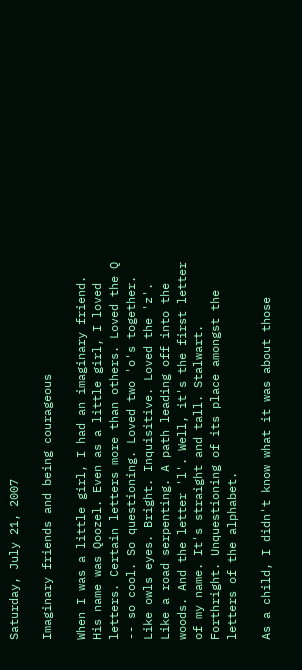Saturday, July 21, 2007

Imaginary friends and being courageous

When I was a little girl, I had an imaginary friend. His name was Qoozel. Even as a little girl, I loved letters. Certain letters more than others. Loved the Q -- so cool. So questioning. Loved two 'o's together. Like owls eyes. Bright. Inquisitive. Loved the 'z'. Like a road serpenting. A path leading off into the woods. And the letter 'l'. Well, it's the first letter of my name. It's straight and tall. Stalwart. Forthright. Unquestioning of its place amongst the letters of the alphabet.

As a child, I didn't know what it was about those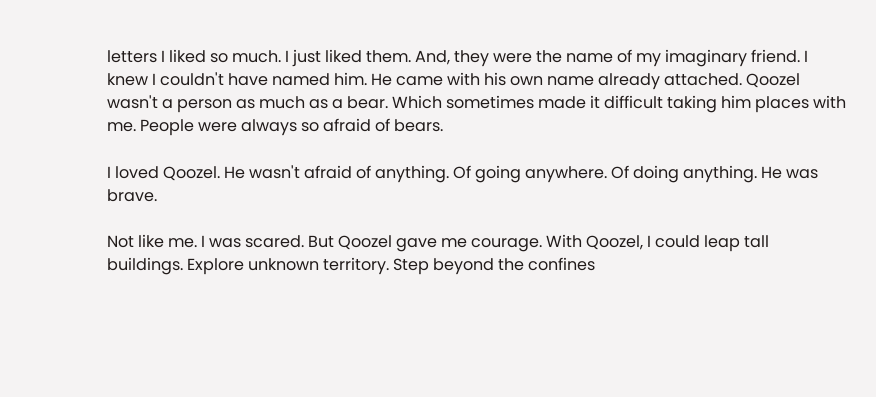letters I liked so much. I just liked them. And, they were the name of my imaginary friend. I knew I couldn't have named him. He came with his own name already attached. Qoozel wasn't a person as much as a bear. Which sometimes made it difficult taking him places with me. People were always so afraid of bears.

I loved Qoozel. He wasn't afraid of anything. Of going anywhere. Of doing anything. He was brave.

Not like me. I was scared. But Qoozel gave me courage. With Qoozel, I could leap tall buildings. Explore unknown territory. Step beyond the confines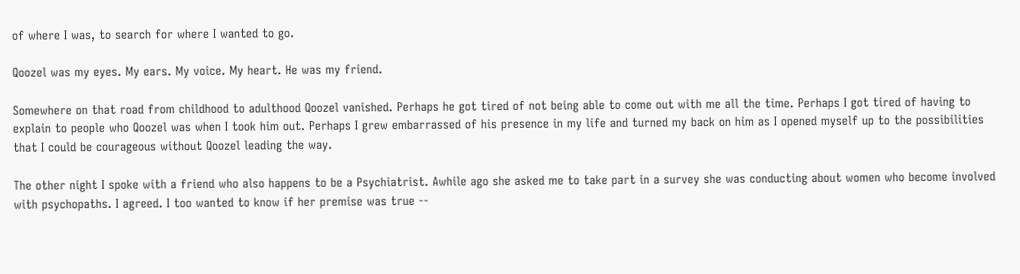of where I was, to search for where I wanted to go.

Qoozel was my eyes. My ears. My voice. My heart. He was my friend.

Somewhere on that road from childhood to adulthood Qoozel vanished. Perhaps he got tired of not being able to come out with me all the time. Perhaps I got tired of having to explain to people who Qoozel was when I took him out. Perhaps I grew embarrassed of his presence in my life and turned my back on him as I opened myself up to the possibilities that I could be courageous without Qoozel leading the way.

The other night I spoke with a friend who also happens to be a Psychiatrist. Awhile ago she asked me to take part in a survey she was conducting about women who become involved with psychopaths. I agreed. I too wanted to know if her premise was true --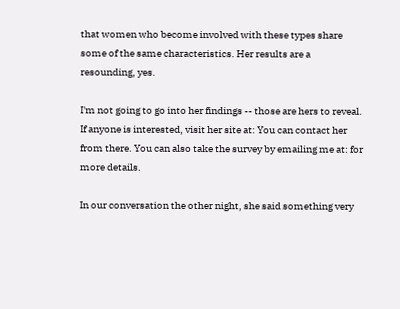that women who become involved with these types share some of the same characteristics. Her results are a resounding, yes.

I'm not going to go into her findings -- those are hers to reveal. If anyone is interested, visit her site at: You can contact her from there. You can also take the survey by emailing me at: for more details.

In our conversation the other night, she said something very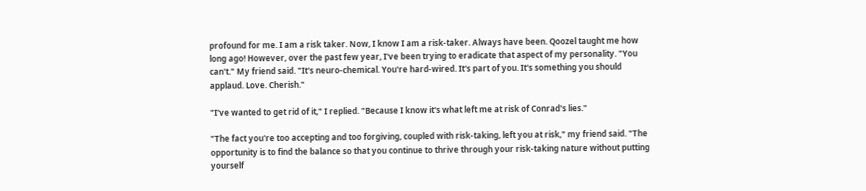profound for me. I am a risk taker. Now, I know I am a risk-taker. Always have been. Qoozel taught me how long ago! However, over the past few year, I've been trying to eradicate that aspect of my personality. "You can't." My friend said. "It's neuro-chemical. You're hard-wired. It's part of you. It's something you should applaud. Love. Cherish."

"I've wanted to get rid of it," I replied. "Because I know it's what left me at risk of Conrad's lies."

"The fact you're too accepting and too forgiving, coupled with risk-taking, left you at risk," my friend said. "The opportunity is to find the balance so that you continue to thrive through your risk-taking nature without putting yourself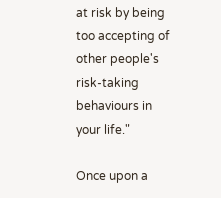at risk by being too accepting of other people's risk-taking behaviours in your life."

Once upon a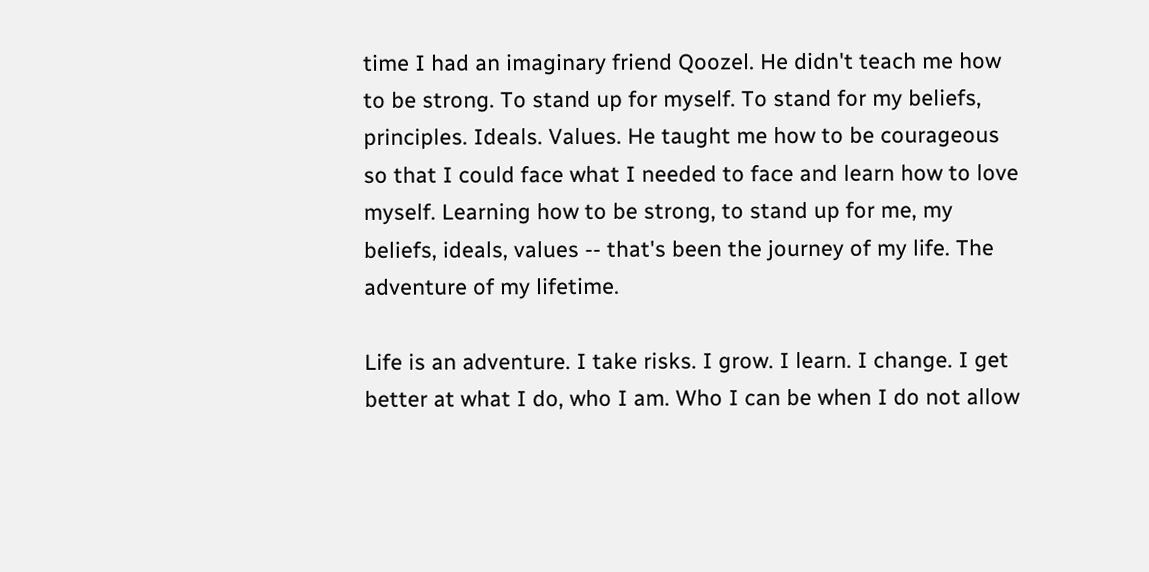time I had an imaginary friend Qoozel. He didn't teach me how to be strong. To stand up for myself. To stand for my beliefs, principles. Ideals. Values. He taught me how to be courageous so that I could face what I needed to face and learn how to love myself. Learning how to be strong, to stand up for me, my beliefs, ideals, values -- that's been the journey of my life. The adventure of my lifetime.

Life is an adventure. I take risks. I grow. I learn. I change. I get better at what I do, who I am. Who I can be when I do not allow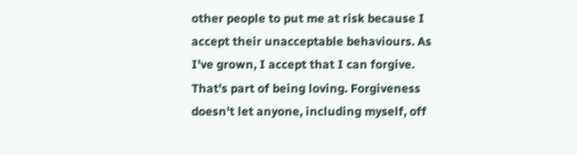other people to put me at risk because I accept their unacceptable behaviours. As I've grown, I accept that I can forgive. That's part of being loving. Forgiveness doesn't let anyone, including myself, off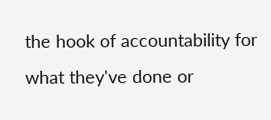the hook of accountability for what they've done or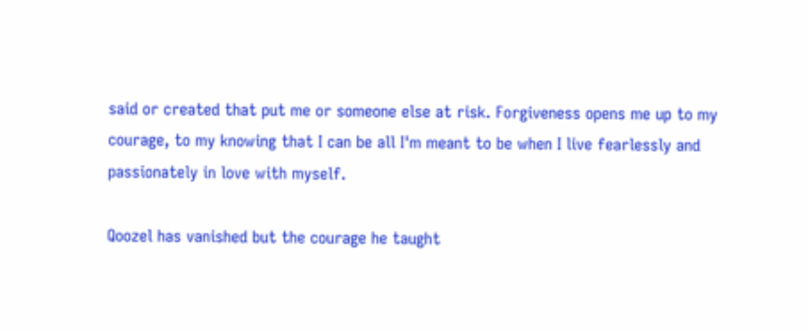said or created that put me or someone else at risk. Forgiveness opens me up to my courage, to my knowing that I can be all I'm meant to be when I live fearlessly and passionately in love with myself.

Qoozel has vanished but the courage he taught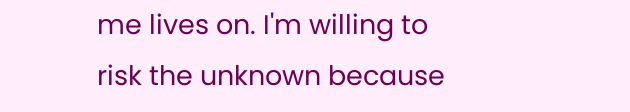me lives on. I'm willing to risk the unknown because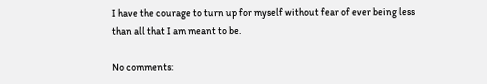I have the courage to turn up for myself without fear of ever being less than all that I am meant to be.

No comments: